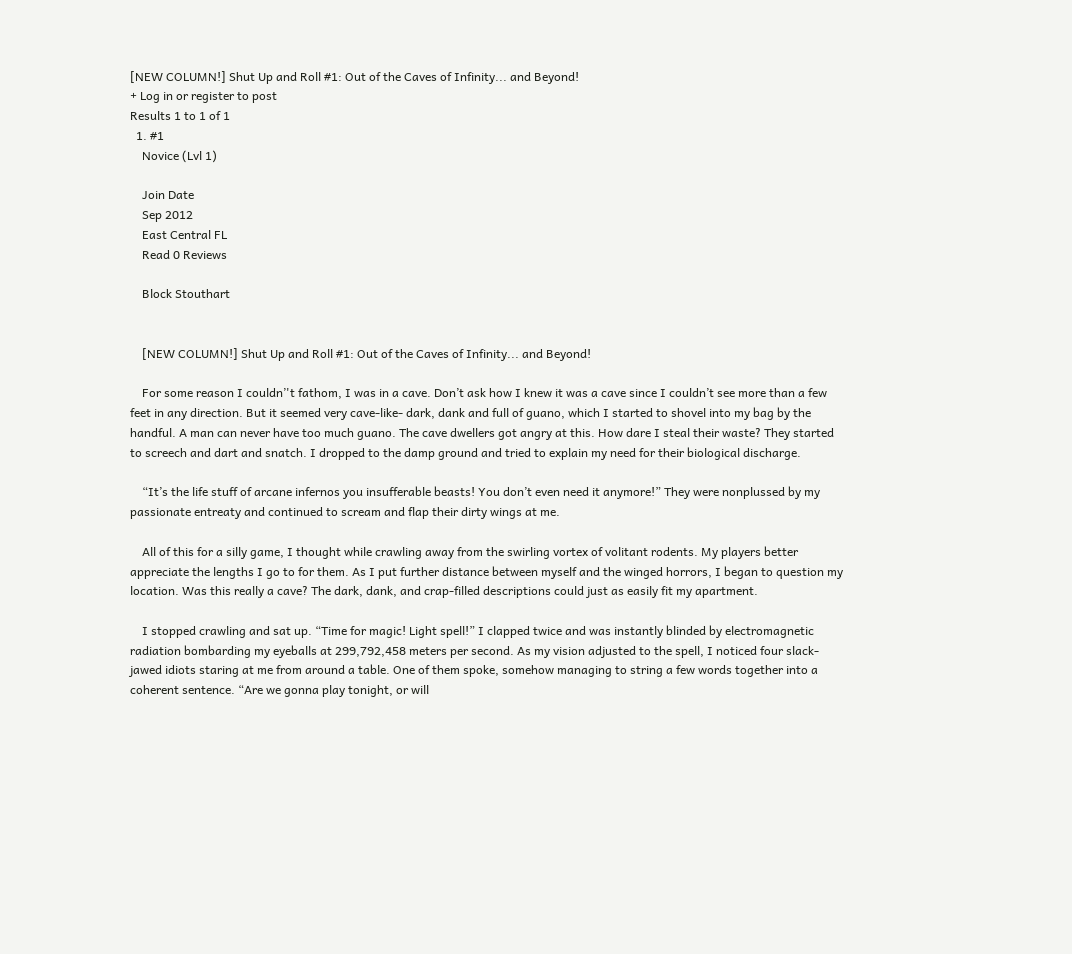[NEW COLUMN!] Shut Up and Roll #1: Out of the Caves of Infinity... and Beyond!
+ Log in or register to post
Results 1 to 1 of 1
  1. #1
    Novice (Lvl 1)

    Join Date
    Sep 2012
    East Central FL
    Read 0 Reviews

    Block Stouthart


    [NEW COLUMN!] Shut Up and Roll #1: Out of the Caves of Infinity... and Beyond!

    For some reason I couldn’'t fathom, I was in a cave. Don’t ask how I knew it was a cave since I couldn’t see more than a few feet in any direction. But it seemed very cave-like- dark, dank and full of guano, which I started to shovel into my bag by the handful. A man can never have too much guano. The cave dwellers got angry at this. How dare I steal their waste? They started to screech and dart and snatch. I dropped to the damp ground and tried to explain my need for their biological discharge.

    “It’s the life stuff of arcane infernos you insufferable beasts! You don’t even need it anymore!” They were nonplussed by my passionate entreaty and continued to scream and flap their dirty wings at me.

    All of this for a silly game, I thought while crawling away from the swirling vortex of volitant rodents. My players better appreciate the lengths I go to for them. As I put further distance between myself and the winged horrors, I began to question my location. Was this really a cave? The dark, dank, and crap-filled descriptions could just as easily fit my apartment.

    I stopped crawling and sat up. “Time for magic! Light spell!” I clapped twice and was instantly blinded by electromagnetic radiation bombarding my eyeballs at 299,792,458 meters per second. As my vision adjusted to the spell, I noticed four slack-jawed idiots staring at me from around a table. One of them spoke, somehow managing to string a few words together into a coherent sentence. “Are we gonna play tonight, or will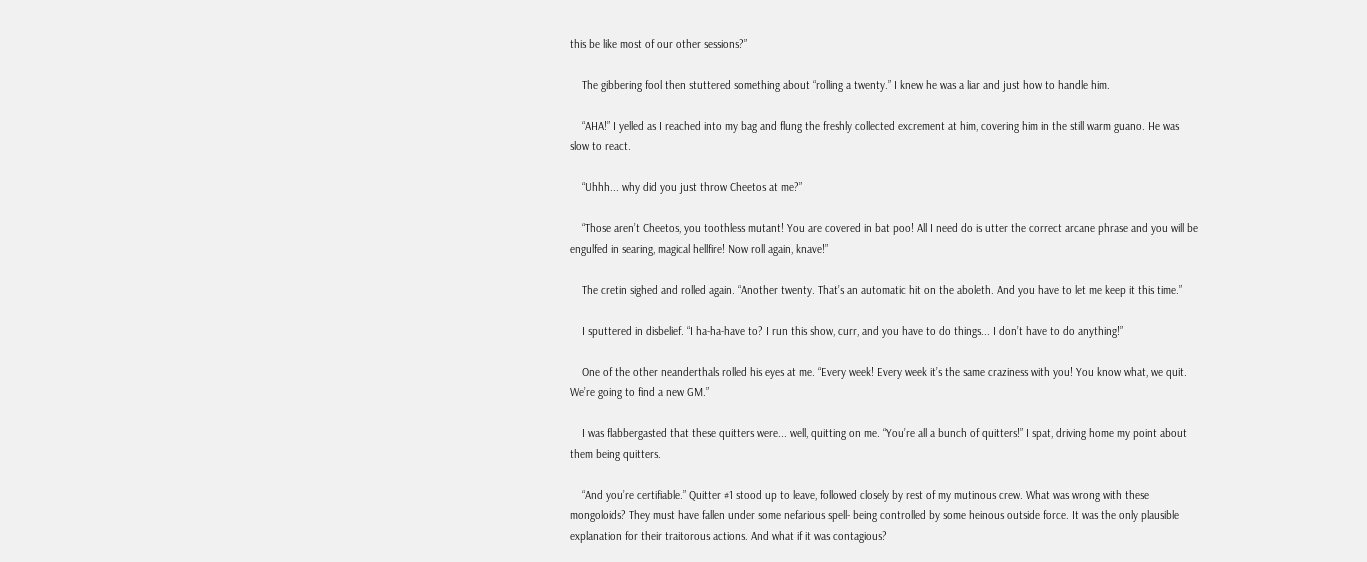this be like most of our other sessions?”

    The gibbering fool then stuttered something about “rolling a twenty.” I knew he was a liar and just how to handle him.

    “AHA!” I yelled as I reached into my bag and flung the freshly collected excrement at him, covering him in the still warm guano. He was slow to react.

    “Uhhh... why did you just throw Cheetos at me?”

    “Those aren’t Cheetos, you toothless mutant! You are covered in bat poo! All I need do is utter the correct arcane phrase and you will be engulfed in searing, magical hellfire! Now roll again, knave!”

    The cretin sighed and rolled again. “Another twenty. That’s an automatic hit on the aboleth. And you have to let me keep it this time.”

    I sputtered in disbelief. “I ha-ha-have to? I run this show, curr, and you have to do things... I don’t have to do anything!”

    One of the other neanderthals rolled his eyes at me. “Every week! Every week it’s the same craziness with you! You know what, we quit. We’re going to find a new GM.”

    I was flabbergasted that these quitters were... well, quitting on me. “You’re all a bunch of quitters!” I spat, driving home my point about them being quitters.

    “And you’re certifiable.” Quitter #1 stood up to leave, followed closely by rest of my mutinous crew. What was wrong with these mongoloids? They must have fallen under some nefarious spell- being controlled by some heinous outside force. It was the only plausible explanation for their traitorous actions. And what if it was contagious?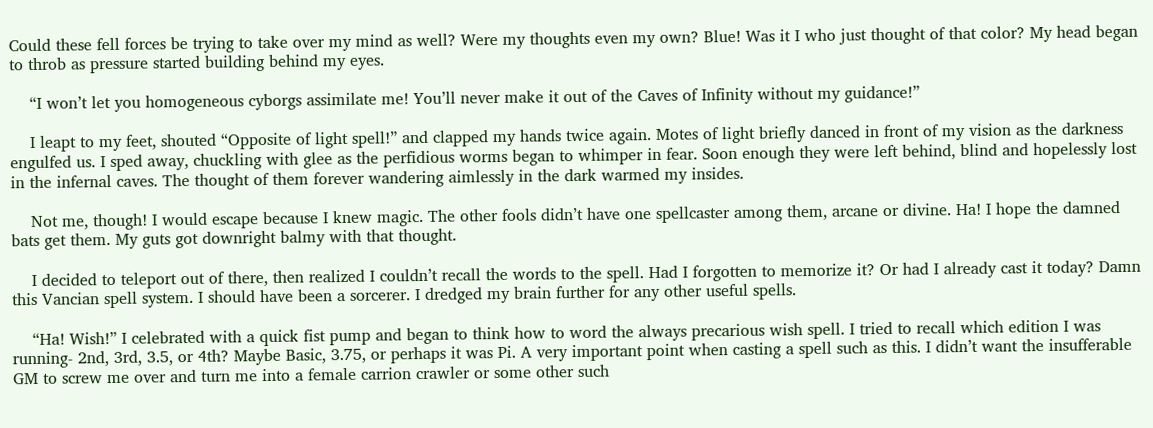Could these fell forces be trying to take over my mind as well? Were my thoughts even my own? Blue! Was it I who just thought of that color? My head began to throb as pressure started building behind my eyes.

    “I won’t let you homogeneous cyborgs assimilate me! You’ll never make it out of the Caves of Infinity without my guidance!”

    I leapt to my feet, shouted “Opposite of light spell!” and clapped my hands twice again. Motes of light briefly danced in front of my vision as the darkness engulfed us. I sped away, chuckling with glee as the perfidious worms began to whimper in fear. Soon enough they were left behind, blind and hopelessly lost in the infernal caves. The thought of them forever wandering aimlessly in the dark warmed my insides.

    Not me, though! I would escape because I knew magic. The other fools didn’t have one spellcaster among them, arcane or divine. Ha! I hope the damned bats get them. My guts got downright balmy with that thought.

    I decided to teleport out of there, then realized I couldn’t recall the words to the spell. Had I forgotten to memorize it? Or had I already cast it today? Damn this Vancian spell system. I should have been a sorcerer. I dredged my brain further for any other useful spells.

    “Ha! Wish!” I celebrated with a quick fist pump and began to think how to word the always precarious wish spell. I tried to recall which edition I was running- 2nd, 3rd, 3.5, or 4th? Maybe Basic, 3.75, or perhaps it was Pi. A very important point when casting a spell such as this. I didn’t want the insufferable GM to screw me over and turn me into a female carrion crawler or some other such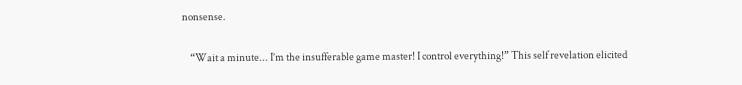nonsense.

    “Wait a minute... I’m the insufferable game master! I control everything!” This self revelation elicited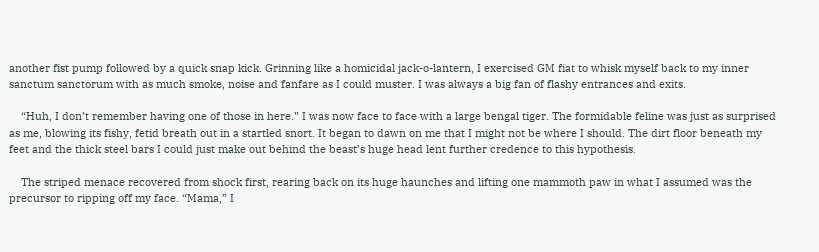another fist pump followed by a quick snap kick. Grinning like a homicidal jack-o-lantern, I exercised GM fiat to whisk myself back to my inner sanctum sanctorum with as much smoke, noise and fanfare as I could muster. I was always a big fan of flashy entrances and exits.

    “Huh, I don’t remember having one of those in here.” I was now face to face with a large bengal tiger. The formidable feline was just as surprised as me, blowing its fishy, fetid breath out in a startled snort. It began to dawn on me that I might not be where I should. The dirt floor beneath my feet and the thick steel bars I could just make out behind the beast’s huge head lent further credence to this hypothesis.

    The striped menace recovered from shock first, rearing back on its huge haunches and lifting one mammoth paw in what I assumed was the precursor to ripping off my face. “Mama,” I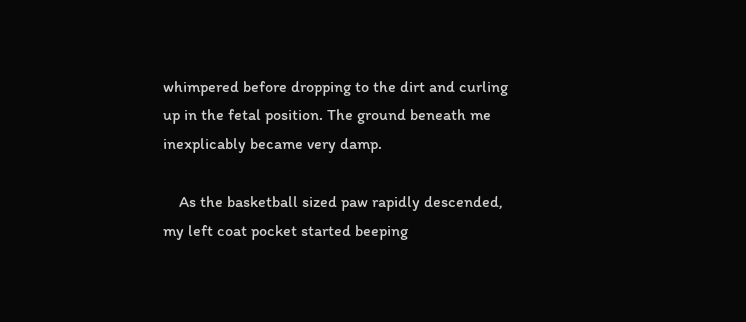whimpered before dropping to the dirt and curling up in the fetal position. The ground beneath me inexplicably became very damp.

    As the basketball sized paw rapidly descended, my left coat pocket started beeping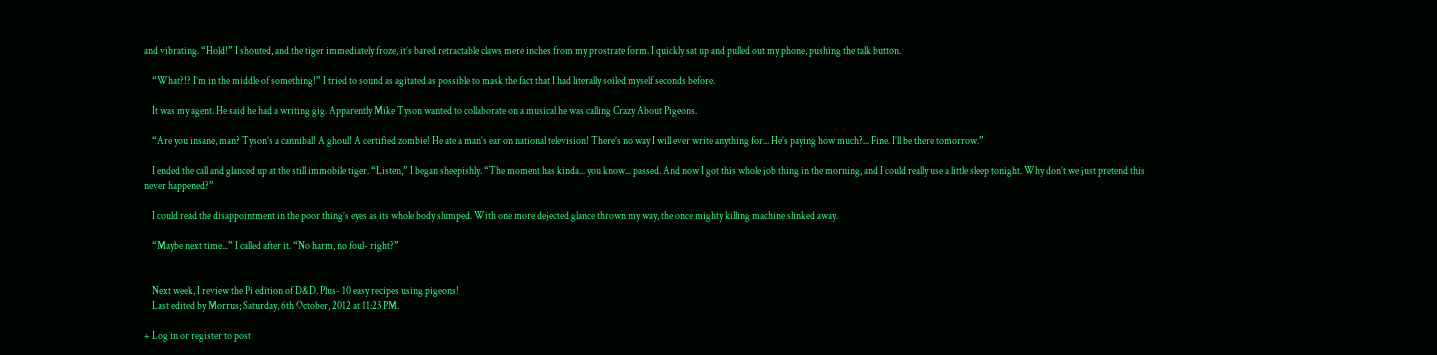and vibrating. “Hold!” I shouted, and the tiger immediately froze, it’s bared retractable claws mere inches from my prostrate form. I quickly sat up and pulled out my phone, pushing the talk button.

    “What?!? I’m in the middle of something!” I tried to sound as agitated as possible to mask the fact that I had literally soiled myself seconds before.

    It was my agent. He said he had a writing gig. Apparently Mike Tyson wanted to collaborate on a musical he was calling Crazy About Pigeons.

    “Are you insane, man? Tyson’s a cannibal! A ghoul! A certified zombie! He ate a man’s ear on national television! There’s no way I will ever write anything for... He’s paying how much?... Fine. I’ll be there tomorrow.”

    I ended the call and glanced up at the still immobile tiger. “Listen,” I began sheepishly. “The moment has kinda... you know... passed. And now I got this whole job thing in the morning, and I could really use a little sleep tonight. Why don’t we just pretend this never happened?”

    I could read the disappointment in the poor thing’s eyes as its whole body slumped. With one more dejected glance thrown my way, the once mighty killing machine slinked away.

    “Maybe next time...” I called after it. “No harm, no foul- right?”


    Next week, I review the Pi edition of D&D. Plus- 10 easy recipes using pigeons!
    Last edited by Morrus; Saturday, 6th October, 2012 at 11:23 PM.

+ Log in or register to post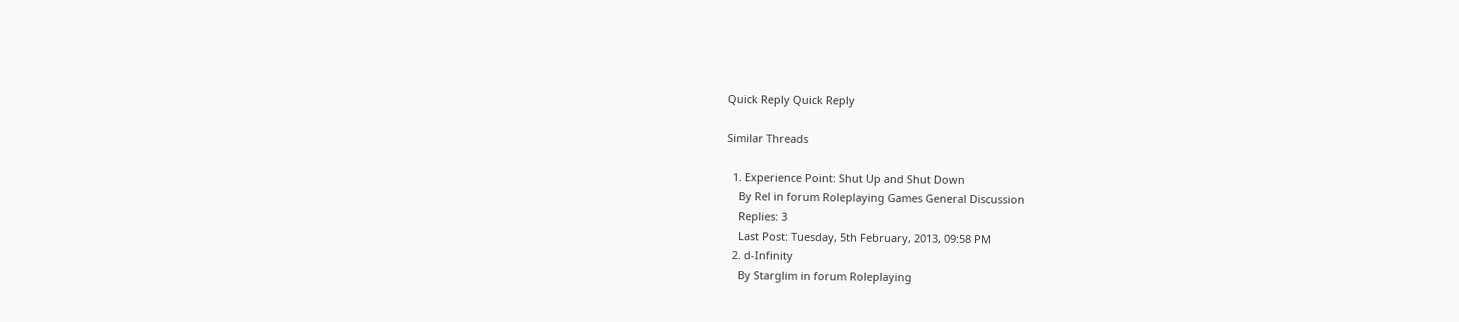Quick Reply Quick Reply

Similar Threads

  1. Experience Point: Shut Up and Shut Down
    By Rel in forum Roleplaying Games General Discussion
    Replies: 3
    Last Post: Tuesday, 5th February, 2013, 09:58 PM
  2. d-Infinity
    By Starglim in forum Roleplaying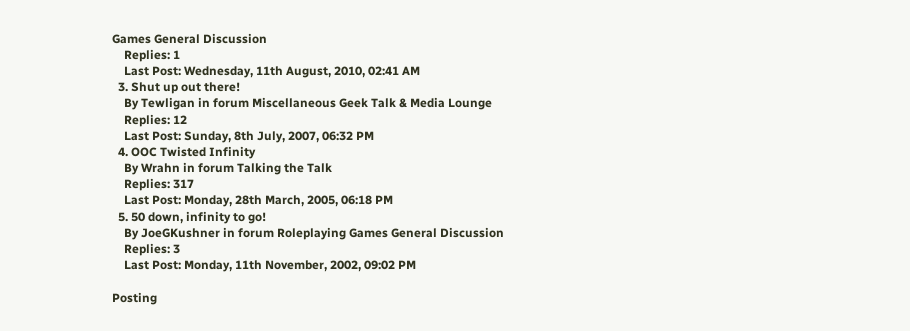Games General Discussion
    Replies: 1
    Last Post: Wednesday, 11th August, 2010, 02:41 AM
  3. Shut up out there!
    By Tewligan in forum Miscellaneous Geek Talk & Media Lounge
    Replies: 12
    Last Post: Sunday, 8th July, 2007, 06:32 PM
  4. OOC Twisted Infinity
    By Wrahn in forum Talking the Talk
    Replies: 317
    Last Post: Monday, 28th March, 2005, 06:18 PM
  5. 50 down, infinity to go!
    By JoeGKushner in forum Roleplaying Games General Discussion
    Replies: 3
    Last Post: Monday, 11th November, 2002, 09:02 PM

Posting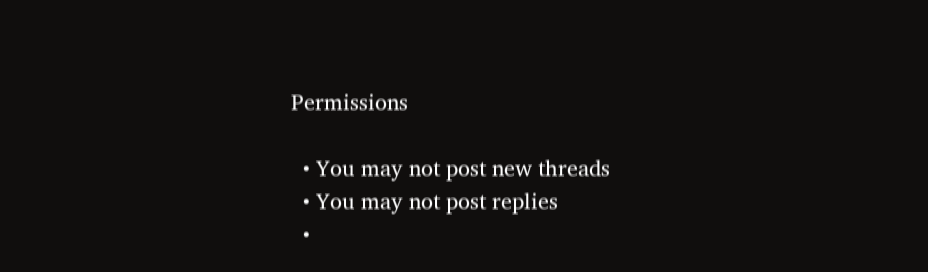Permissions

  • You may not post new threads
  • You may not post replies
  •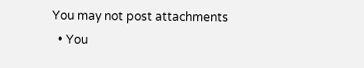You may not post attachments
  • You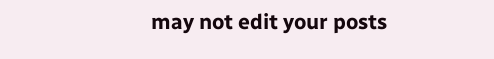may not edit your posts